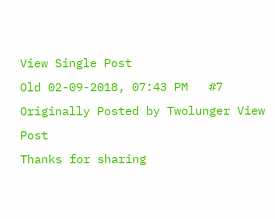View Single Post
Old 02-09-2018, 07:43 PM   #7
Originally Posted by Twolunger View Post
Thanks for sharing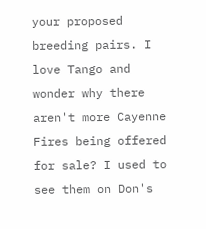your proposed breeding pairs. I love Tango and wonder why there aren't more Cayenne Fires being offered for sale? I used to see them on Don's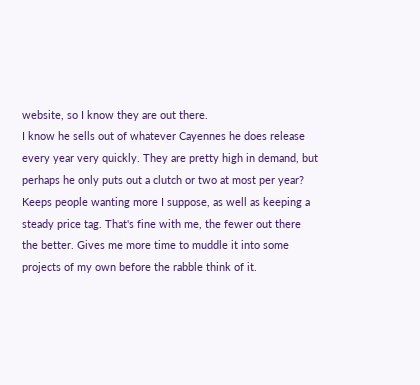website, so I know they are out there.
I know he sells out of whatever Cayennes he does release every year very quickly. They are pretty high in demand, but perhaps he only puts out a clutch or two at most per year? Keeps people wanting more I suppose, as well as keeping a steady price tag. That's fine with me, the fewer out there the better. Gives me more time to muddle it into some projects of my own before the rabble think of it.